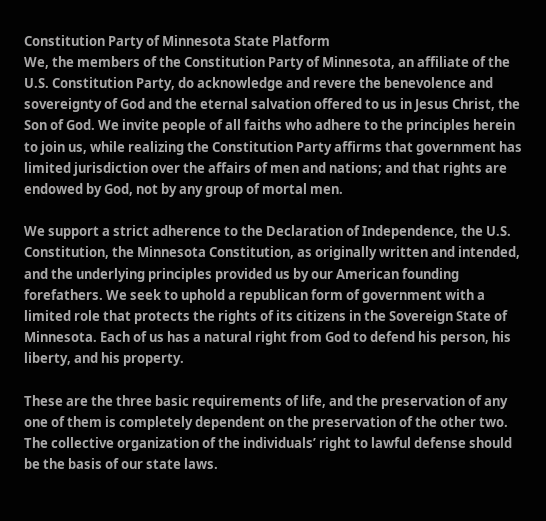Constitution Party of Minnesota State Platform
We, the members of the Constitution Party of Minnesota, an affiliate of the U.S. Constitution Party, do acknowledge and revere the benevolence and sovereignty of God and the eternal salvation offered to us in Jesus Christ, the Son of God. We invite people of all faiths who adhere to the principles herein to join us, while realizing the Constitution Party affirms that government has limited jurisdiction over the affairs of men and nations; and that rights are endowed by God, not by any group of mortal men.

We support a strict adherence to the Declaration of Independence, the U.S. Constitution, the Minnesota Constitution, as originally written and intended, and the underlying principles provided us by our American founding forefathers. We seek to uphold a republican form of government with a limited role that protects the rights of its citizens in the Sovereign State of Minnesota. Each of us has a natural right from God to defend his person, his liberty, and his property.

These are the three basic requirements of life, and the preservation of any one of them is completely dependent on the preservation of the other two. The collective organization of the individuals’ right to lawful defense should be the basis of our state laws.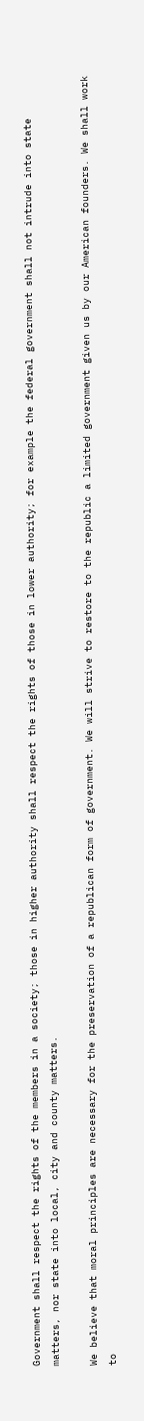Government shall respect the rights of the members in a society; those in higher authority shall respect the rights of those in lower authority; for example the federal government shall not intrude into state matters, nor state into local, city and county matters.

We believe that moral principles are necessary for the preservation of a republican form of government. We will strive to restore to the republic a limited government given us by our American founders. We shall work to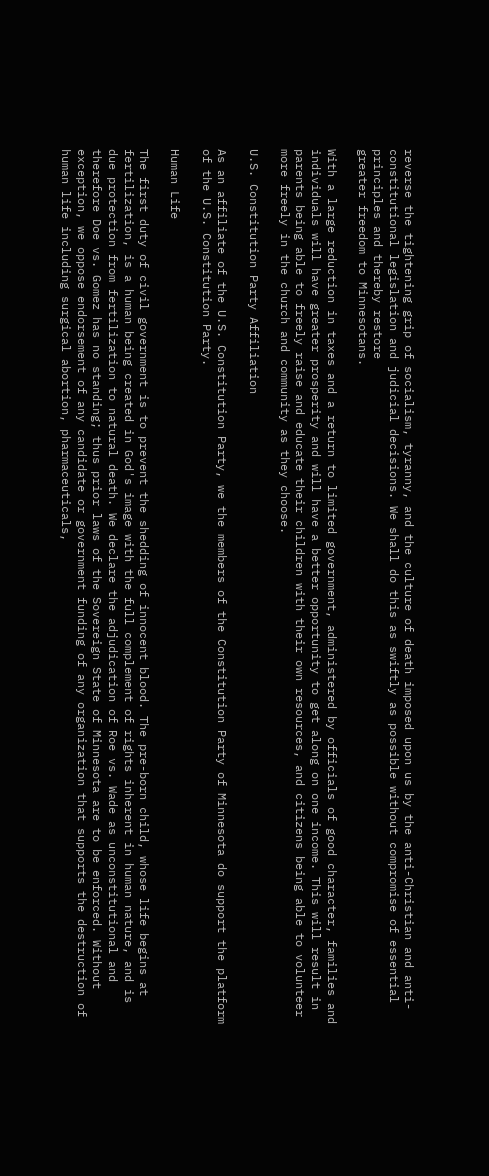reverse the tightening grip of socialism, tyranny, and the culture of death imposed upon us by the anti-Christian and anti-constitutional legislation and judicial decisions. We shall do this as swiftly as possible without compromise of essential principles and thereby restore
greater freedom to Minnesotans.

With a large reduction in taxes and a return to limited government, administered by officials of good character, families and individuals will have greater prosperity and will have a better opportunity to get along on one income. This will result in parents being able to freely raise and educate their children with their own resources, and citizens being able to volunteer more freely in the church and community as they choose.

U.S. Constitution Party Affiliation

As an affiliate of the U.S. Constitution Party, we the members of the Constitution Party of Minnesota do support the platform of the U.S. Constitution Party.

Human Life

The first duty of civil government is to prevent the shedding of innocent blood. The pre-born child, whose life begins at fertilization, is a human being created in God's image with the full complement of rights inherent in human nature, and is due protection from fertilization to natural death. We declare the adjudication of Roe vs. Wade as unconstitutional and therefore Doe vs. Gomez has no standing; thus prior laws of the Sovereign State of Minnesota are to be enforced. Without exception, we oppose endorsement of any candidate or government funding of any organization that supports the destruction of human life including surgical abortion, pharmaceuticals,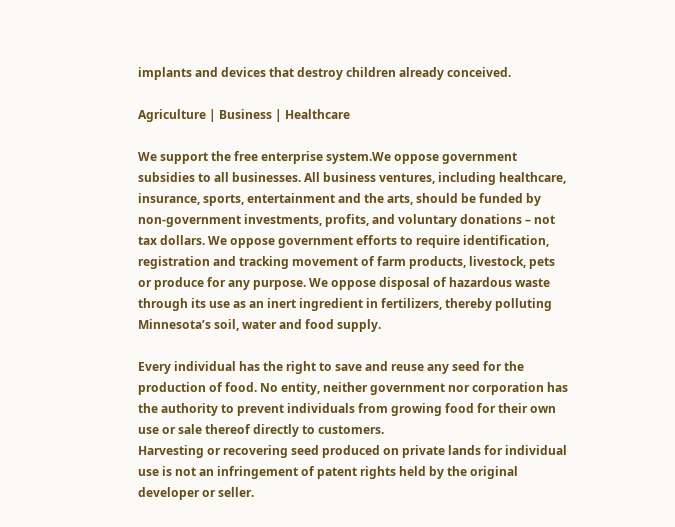implants and devices that destroy children already conceived.

Agriculture | Business | Healthcare

We support the free enterprise system.We oppose government subsidies to all businesses. All business ventures, including healthcare, insurance, sports, entertainment and the arts, should be funded by non-government investments, profits, and voluntary donations – not tax dollars. We oppose government efforts to require identification, registration and tracking movement of farm products, livestock, pets or produce for any purpose. We oppose disposal of hazardous waste through its use as an inert ingredient in fertilizers, thereby polluting Minnesota’s soil, water and food supply.

Every individual has the right to save and reuse any seed for the production of food. No entity, neither government nor corporation has the authority to prevent individuals from growing food for their own use or sale thereof directly to customers.
Harvesting or recovering seed produced on private lands for individual use is not an infringement of patent rights held by the original developer or seller.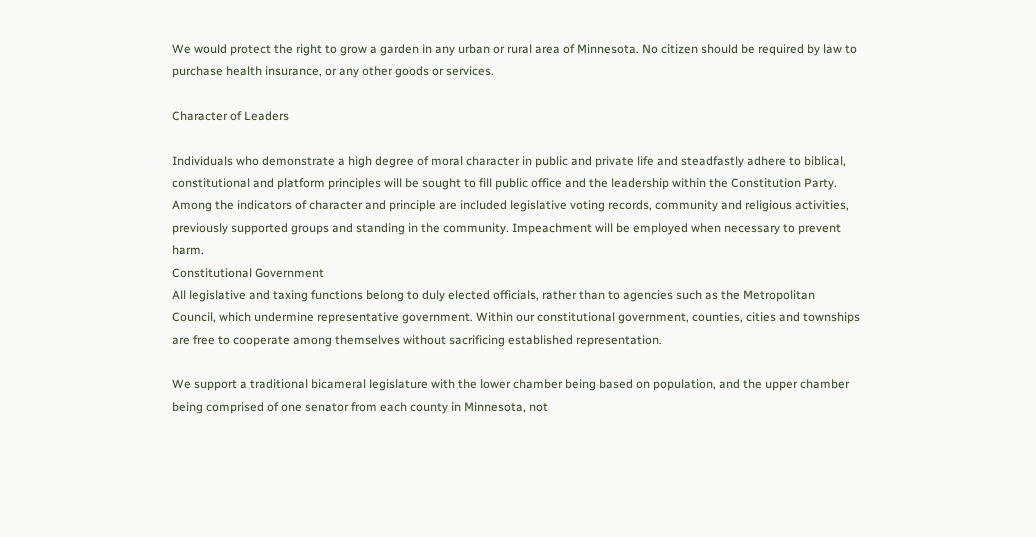We would protect the right to grow a garden in any urban or rural area of Minnesota. No citizen should be required by law to purchase health insurance, or any other goods or services.

Character of Leaders

Individuals who demonstrate a high degree of moral character in public and private life and steadfastly adhere to biblical, constitutional and platform principles will be sought to fill public office and the leadership within the Constitution Party. Among the indicators of character and principle are included legislative voting records, community and religious activities, previously supported groups and standing in the community. Impeachment will be employed when necessary to prevent harm.
Constitutional Government
All legislative and taxing functions belong to duly elected officials, rather than to agencies such as the Metropolitan Council, which undermine representative government. Within our constitutional government, counties, cities and townships are free to cooperate among themselves without sacrificing established representation.

We support a traditional bicameral legislature with the lower chamber being based on population, and the upper chamber being comprised of one senator from each county in Minnesota, not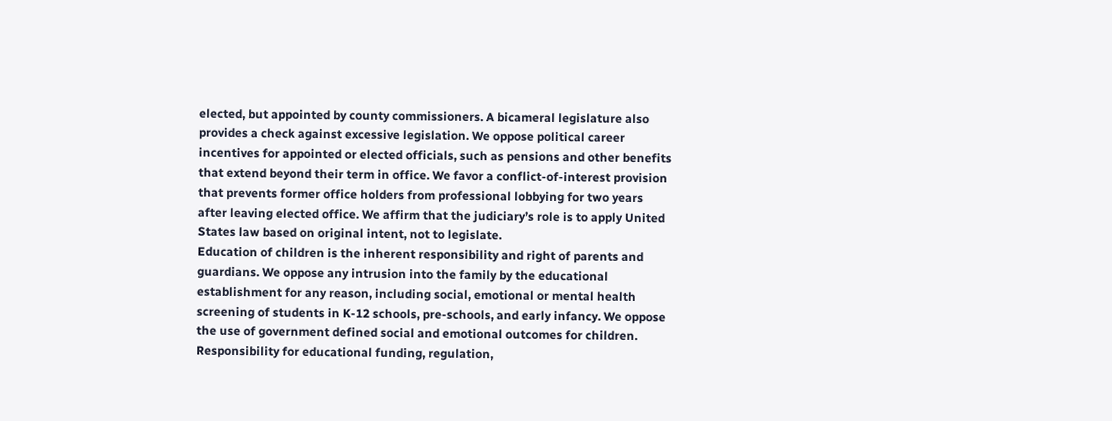elected, but appointed by county commissioners. A bicameral legislature also provides a check against excessive legislation. We oppose political career incentives for appointed or elected officials, such as pensions and other benefits that extend beyond their term in office. We favor a conflict-of-interest provision that prevents former office holders from professional lobbying for two years after leaving elected office. We affirm that the judiciary’s role is to apply United States law based on original intent, not to legislate.
Education of children is the inherent responsibility and right of parents and guardians. We oppose any intrusion into the family by the educational establishment for any reason, including social, emotional or mental health screening of students in K-12 schools, pre-schools, and early infancy. We oppose the use of government defined social and emotional outcomes for children. Responsibility for educational funding, regulation,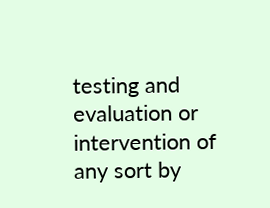testing and evaluation or intervention of any sort by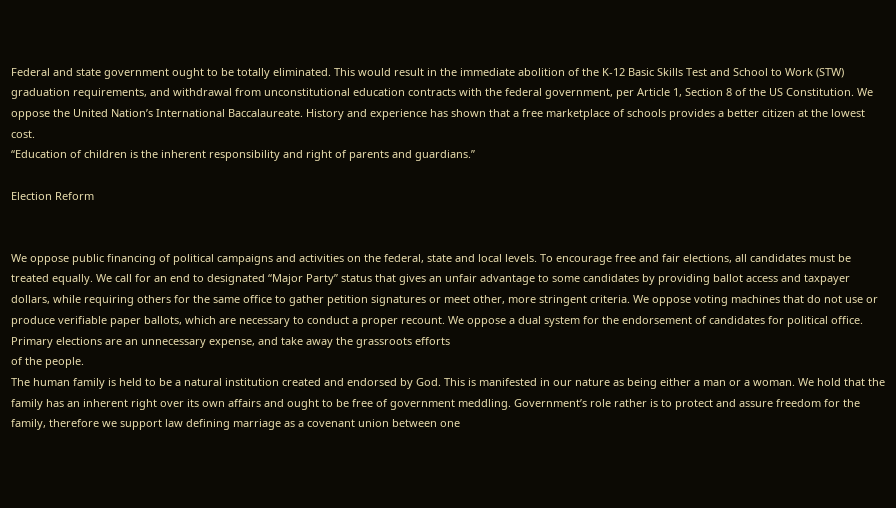Federal and state government ought to be totally eliminated. This would result in the immediate abolition of the K-12 Basic Skills Test and School to Work (STW) graduation requirements, and withdrawal from unconstitutional education contracts with the federal government, per Article 1, Section 8 of the US Constitution. We oppose the United Nation’s International Baccalaureate. History and experience has shown that a free marketplace of schools provides a better citizen at the lowest cost.
“Education of children is the inherent responsibility and right of parents and guardians.”

Election Reform


We oppose public financing of political campaigns and activities on the federal, state and local levels. To encourage free and fair elections, all candidates must be treated equally. We call for an end to designated “Major Party” status that gives an unfair advantage to some candidates by providing ballot access and taxpayer dollars, while requiring others for the same office to gather petition signatures or meet other, more stringent criteria. We oppose voting machines that do not use or produce verifiable paper ballots, which are necessary to conduct a proper recount. We oppose a dual system for the endorsement of candidates for political office. Primary elections are an unnecessary expense, and take away the grassroots efforts
of the people.
The human family is held to be a natural institution created and endorsed by God. This is manifested in our nature as being either a man or a woman. We hold that the family has an inherent right over its own affairs and ought to be free of government meddling. Government’s role rather is to protect and assure freedom for the family, therefore we support law defining marriage as a covenant union between one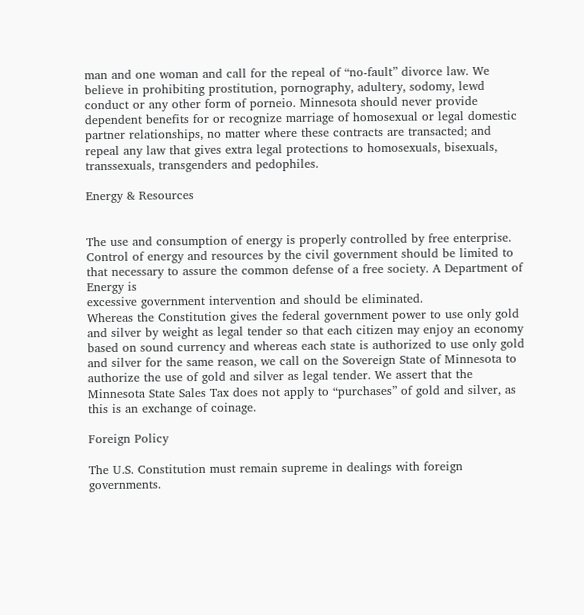man and one woman and call for the repeal of “no-fault” divorce law. We believe in prohibiting prostitution, pornography, adultery, sodomy, lewd conduct or any other form of porneio. Minnesota should never provide dependent benefits for or recognize marriage of homosexual or legal domestic partner relationships, no matter where these contracts are transacted; and repeal any law that gives extra legal protections to homosexuals, bisexuals, transsexuals, transgenders and pedophiles.

Energy & Resources


The use and consumption of energy is properly controlled by free enterprise. Control of energy and resources by the civil government should be limited to that necessary to assure the common defense of a free society. A Department of Energy is
excessive government intervention and should be eliminated.
Whereas the Constitution gives the federal government power to use only gold and silver by weight as legal tender so that each citizen may enjoy an economy based on sound currency and whereas each state is authorized to use only gold and silver for the same reason, we call on the Sovereign State of Minnesota to authorize the use of gold and silver as legal tender. We assert that the Minnesota State Sales Tax does not apply to “purchases” of gold and silver, as this is an exchange of coinage.

Foreign Policy

The U.S. Constitution must remain supreme in dealings with foreign governments.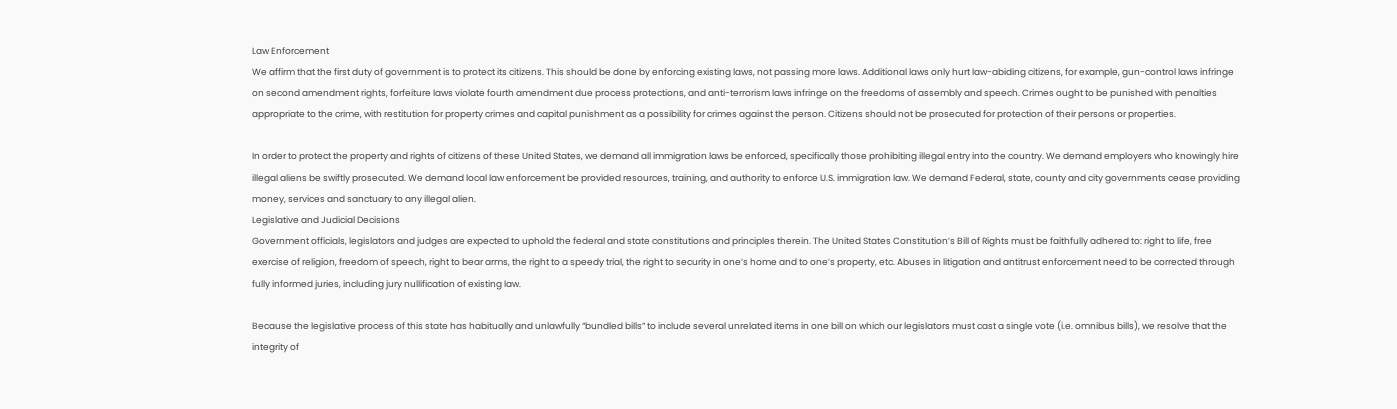Law Enforcement
We affirm that the first duty of government is to protect its citizens. This should be done by enforcing existing laws, not passing more laws. Additional laws only hurt law-abiding citizens, for example, gun-control laws infringe on second amendment rights, forfeiture laws violate fourth amendment due process protections, and anti-terrorism laws infringe on the freedoms of assembly and speech. Crimes ought to be punished with penalties appropriate to the crime, with restitution for property crimes and capital punishment as a possibility for crimes against the person. Citizens should not be prosecuted for protection of their persons or properties.

In order to protect the property and rights of citizens of these United States, we demand all immigration laws be enforced, specifically those prohibiting illegal entry into the country. We demand employers who knowingly hire illegal aliens be swiftly prosecuted. We demand local law enforcement be provided resources, training, and authority to enforce U.S. immigration law. We demand Federal, state, county and city governments cease providing money, services and sanctuary to any illegal alien.
Legislative and Judicial Decisions
Government officials, legislators and judges are expected to uphold the federal and state constitutions and principles therein. The United States Constitution’s Bill of Rights must be faithfully adhered to: right to life, free exercise of religion, freedom of speech, right to bear arms, the right to a speedy trial, the right to security in one’s home and to one’s property, etc. Abuses in litigation and antitrust enforcement need to be corrected through fully informed juries, including jury nullification of existing law.

Because the legislative process of this state has habitually and unlawfully “bundled bills” to include several unrelated items in one bill on which our legislators must cast a single vote (i.e. omnibus bills), we resolve that the integrity of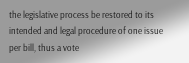the legislative process be restored to its intended and legal procedure of one issue per bill, thus a vote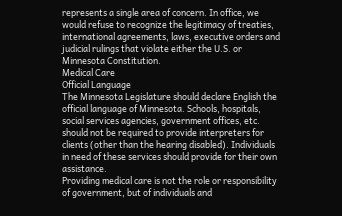represents a single area of concern. In office, we would refuse to recognize the legitimacy of treaties, international agreements, laws, executive orders and judicial rulings that violate either the U.S. or Minnesota Constitution.
Medical Care
Official Language
The Minnesota Legislature should declare English the official language of Minnesota. Schools, hospitals, social services agencies, government offices, etc. should not be required to provide interpreters for clients (other than the hearing disabled). Individuals in need of these services should provide for their own assistance.
Providing medical care is not the role or responsibility of government, but of individuals and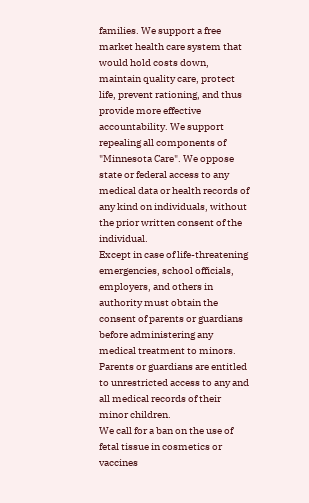families. We support a free market health care system that would hold costs down, maintain quality care, protect life, prevent rationing, and thus provide more effective accountability. We support repealing all components of "Minnesota Care". We oppose state or federal access to any medical data or health records of any kind on individuals, without the prior written consent of the individual.
Except in case of life-threatening emergencies, school officials, employers, and others in authority must obtain the consent of parents or guardians before administering any medical treatment to minors.
Parents or guardians are entitled to unrestricted access to any and all medical records of their minor children.
We call for a ban on the use of fetal tissue in cosmetics or vaccines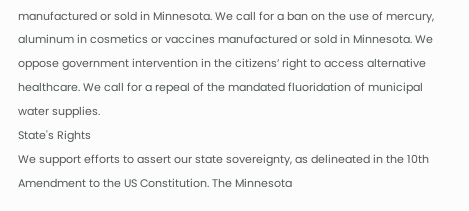manufactured or sold in Minnesota. We call for a ban on the use of mercury, aluminum in cosmetics or vaccines manufactured or sold in Minnesota. We oppose government intervention in the citizens’ right to access alternative healthcare. We call for a repeal of the mandated fluoridation of municipal water supplies.
State's Rights
We support efforts to assert our state sovereignty, as delineated in the 10th Amendment to the US Constitution. The Minnesota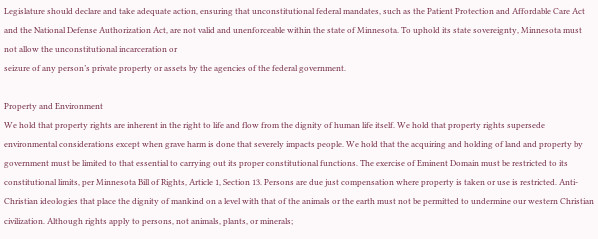Legislature should declare and take adequate action, ensuring that unconstitutional federal mandates, such as the Patient Protection and Affordable Care Act and the National Defense Authorization Act, are not valid and unenforceable within the state of Minnesota. To uphold its state sovereignty, Minnesota must not allow the unconstitutional incarceration or
seizure of any person’s private property or assets by the agencies of the federal government.

Property and Environment
We hold that property rights are inherent in the right to life and flow from the dignity of human life itself. We hold that property rights supersede environmental considerations except when grave harm is done that severely impacts people. We hold that the acquiring and holding of land and property by government must be limited to that essential to carrying out its proper constitutional functions. The exercise of Eminent Domain must be restricted to its constitutional limits, per Minnesota Bill of Rights, Article 1, Section 13. Persons are due just compensation where property is taken or use is restricted. Anti-Christian ideologies that place the dignity of mankind on a level with that of the animals or the earth must not be permitted to undermine our western Christian civilization. Although rights apply to persons, not animals, plants, or minerals;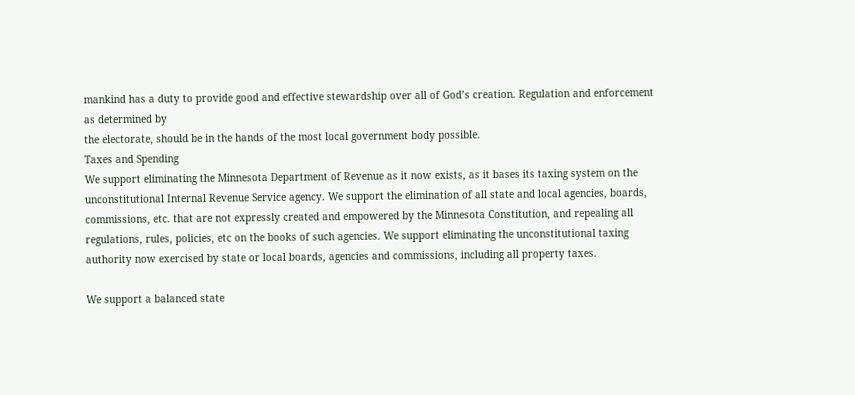mankind has a duty to provide good and effective stewardship over all of God’s creation. Regulation and enforcement as determined by
the electorate, should be in the hands of the most local government body possible.
Taxes and Spending
We support eliminating the Minnesota Department of Revenue as it now exists, as it bases its taxing system on the unconstitutional Internal Revenue Service agency. We support the elimination of all state and local agencies, boards, commissions, etc. that are not expressly created and empowered by the Minnesota Constitution, and repealing all regulations, rules, policies, etc on the books of such agencies. We support eliminating the unconstitutional taxing authority now exercised by state or local boards, agencies and commissions, including all property taxes.

We support a balanced state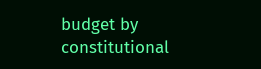budget by constitutional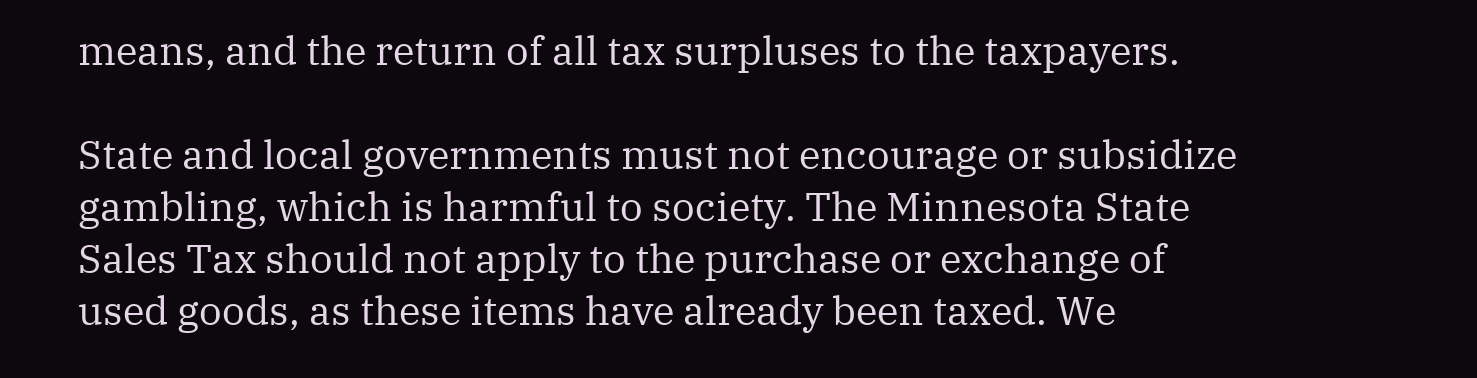means, and the return of all tax surpluses to the taxpayers.

State and local governments must not encourage or subsidize gambling, which is harmful to society. The Minnesota State Sales Tax should not apply to the purchase or exchange of used goods, as these items have already been taxed. We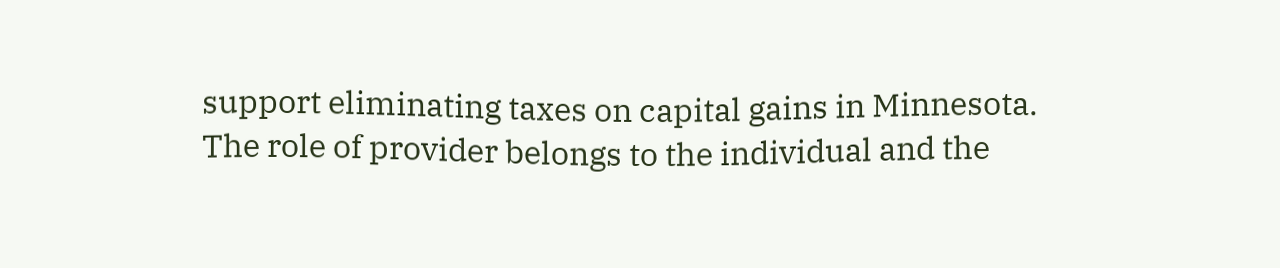support eliminating taxes on capital gains in Minnesota.
The role of provider belongs to the individual and the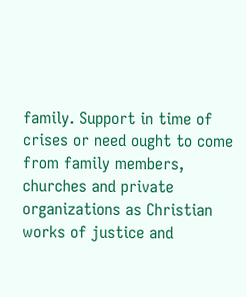family. Support in time of crises or need ought to come from family members, churches and private organizations as Christian works of justice and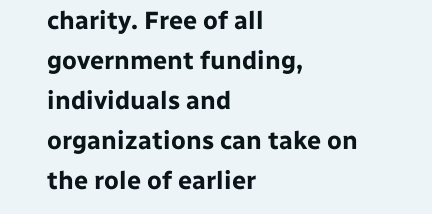charity. Free of all government funding, individuals and organizations can take on the role of earlier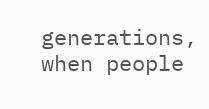generations, when people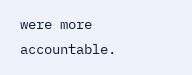were more accountable.